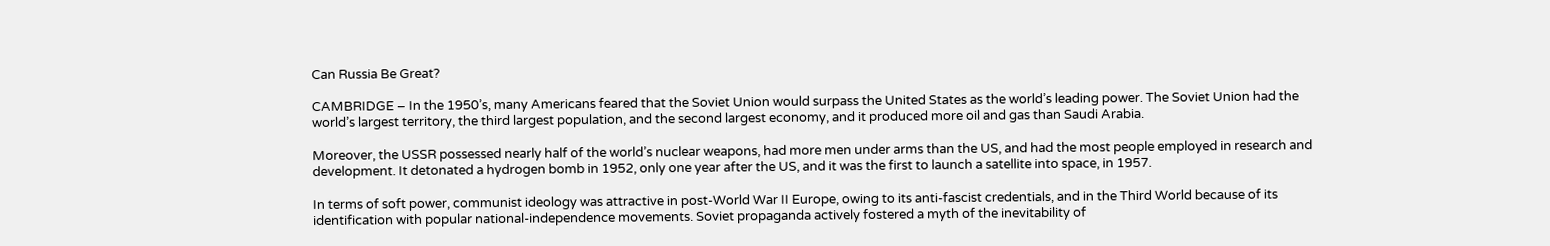Can Russia Be Great?

CAMBRIDGE – In the 1950’s, many Americans feared that the Soviet Union would surpass the United States as the world’s leading power. The Soviet Union had the world’s largest territory, the third largest population, and the second largest economy, and it produced more oil and gas than Saudi Arabia.

Moreover, the USSR possessed nearly half of the world’s nuclear weapons, had more men under arms than the US, and had the most people employed in research and development. It detonated a hydrogen bomb in 1952, only one year after the US, and it was the first to launch a satellite into space, in 1957.

In terms of soft power, communist ideology was attractive in post-World War II Europe, owing to its anti-fascist credentials, and in the Third World because of its identification with popular national-independence movements. Soviet propaganda actively fostered a myth of the inevitability of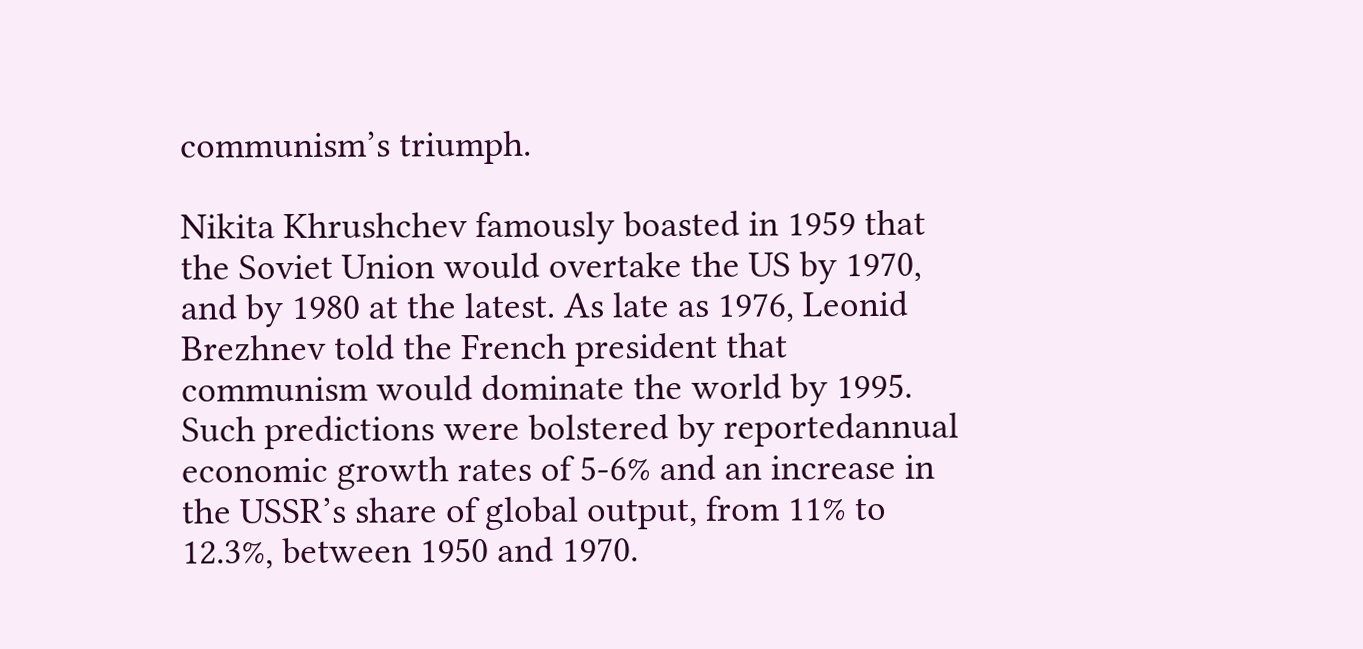communism’s triumph.

Nikita Khrushchev famously boasted in 1959 that the Soviet Union would overtake the US by 1970, and by 1980 at the latest. As late as 1976, Leonid Brezhnev told the French president that communism would dominate the world by 1995. Such predictions were bolstered by reportedannual economic growth rates of 5-6% and an increase in the USSR’s share of global output, from 11% to 12.3%, between 1950 and 1970.